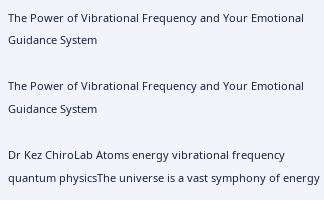The Power of Vibrational Frequency and Your Emotional Guidance System

The Power of Vibrational Frequency and Your Emotional Guidance System

Dr Kez ChiroLab Atoms energy vibrational frequency quantum physicsThe universe is a vast symphony of energy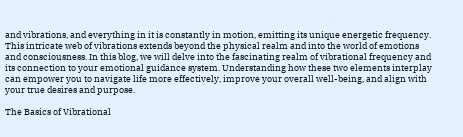and vibrations, and everything in it is constantly in motion, emitting its unique energetic frequency. This intricate web of vibrations extends beyond the physical realm and into the world of emotions and consciousness. In this blog, we will delve into the fascinating realm of vibrational frequency and its connection to your emotional guidance system. Understanding how these two elements interplay can empower you to navigate life more effectively, improve your overall well-being, and align with your true desires and purpose.

The Basics of Vibrational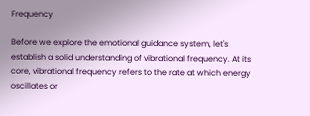Frequency

Before we explore the emotional guidance system, let's establish a solid understanding of vibrational frequency. At its core, vibrational frequency refers to the rate at which energy oscillates or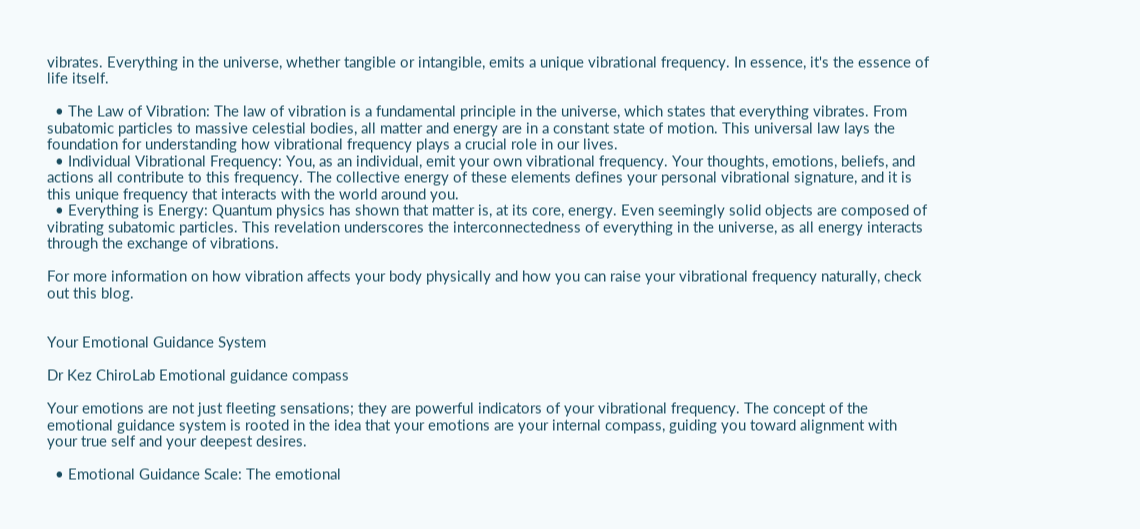vibrates. Everything in the universe, whether tangible or intangible, emits a unique vibrational frequency. In essence, it's the essence of life itself.

  • The Law of Vibration: The law of vibration is a fundamental principle in the universe, which states that everything vibrates. From subatomic particles to massive celestial bodies, all matter and energy are in a constant state of motion. This universal law lays the foundation for understanding how vibrational frequency plays a crucial role in our lives.
  • Individual Vibrational Frequency: You, as an individual, emit your own vibrational frequency. Your thoughts, emotions, beliefs, and actions all contribute to this frequency. The collective energy of these elements defines your personal vibrational signature, and it is this unique frequency that interacts with the world around you.
  • Everything is Energy: Quantum physics has shown that matter is, at its core, energy. Even seemingly solid objects are composed of vibrating subatomic particles. This revelation underscores the interconnectedness of everything in the universe, as all energy interacts through the exchange of vibrations.

For more information on how vibration affects your body physically and how you can raise your vibrational frequency naturally, check out this blog.


Your Emotional Guidance System

Dr Kez ChiroLab Emotional guidance compass

Your emotions are not just fleeting sensations; they are powerful indicators of your vibrational frequency. The concept of the emotional guidance system is rooted in the idea that your emotions are your internal compass, guiding you toward alignment with your true self and your deepest desires.

  • Emotional Guidance Scale: The emotional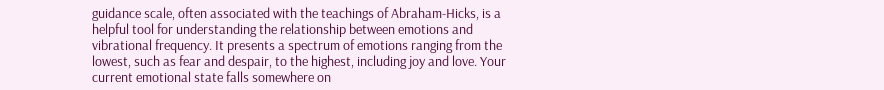guidance scale, often associated with the teachings of Abraham-Hicks, is a helpful tool for understanding the relationship between emotions and vibrational frequency. It presents a spectrum of emotions ranging from the lowest, such as fear and despair, to the highest, including joy and love. Your current emotional state falls somewhere on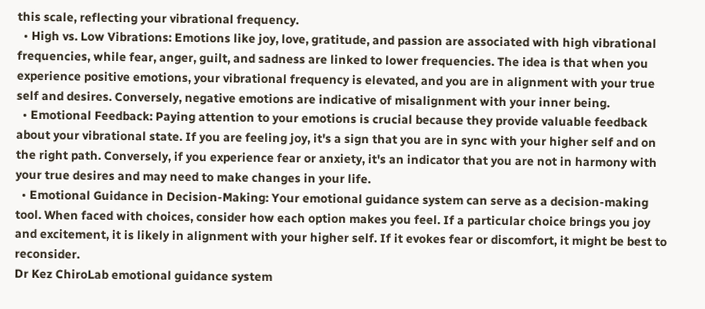this scale, reflecting your vibrational frequency.
  • High vs. Low Vibrations: Emotions like joy, love, gratitude, and passion are associated with high vibrational frequencies, while fear, anger, guilt, and sadness are linked to lower frequencies. The idea is that when you experience positive emotions, your vibrational frequency is elevated, and you are in alignment with your true self and desires. Conversely, negative emotions are indicative of misalignment with your inner being.
  • Emotional Feedback: Paying attention to your emotions is crucial because they provide valuable feedback about your vibrational state. If you are feeling joy, it's a sign that you are in sync with your higher self and on the right path. Conversely, if you experience fear or anxiety, it's an indicator that you are not in harmony with your true desires and may need to make changes in your life.
  • Emotional Guidance in Decision-Making: Your emotional guidance system can serve as a decision-making tool. When faced with choices, consider how each option makes you feel. If a particular choice brings you joy and excitement, it is likely in alignment with your higher self. If it evokes fear or discomfort, it might be best to reconsider.
Dr Kez ChiroLab emotional guidance system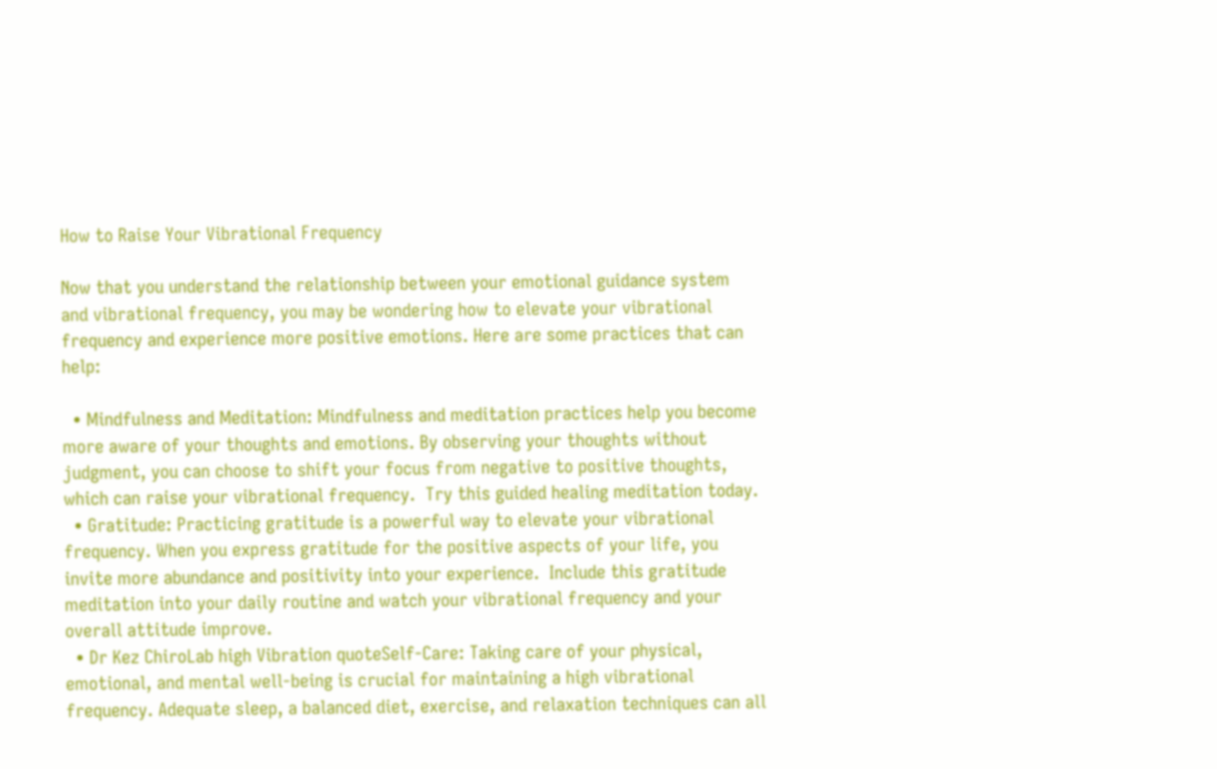How to Raise Your Vibrational Frequency

Now that you understand the relationship between your emotional guidance system and vibrational frequency, you may be wondering how to elevate your vibrational frequency and experience more positive emotions. Here are some practices that can help:

  • Mindfulness and Meditation: Mindfulness and meditation practices help you become more aware of your thoughts and emotions. By observing your thoughts without judgment, you can choose to shift your focus from negative to positive thoughts, which can raise your vibrational frequency.  Try this guided healing meditation today.
  • Gratitude: Practicing gratitude is a powerful way to elevate your vibrational frequency. When you express gratitude for the positive aspects of your life, you invite more abundance and positivity into your experience.  Include this gratitude meditation into your daily routine and watch your vibrational frequency and your overall attitude improve.
  • Dr Kez ChiroLab high Vibration quoteSelf-Care: Taking care of your physical, emotional, and mental well-being is crucial for maintaining a high vibrational frequency. Adequate sleep, a balanced diet, exercise, and relaxation techniques can all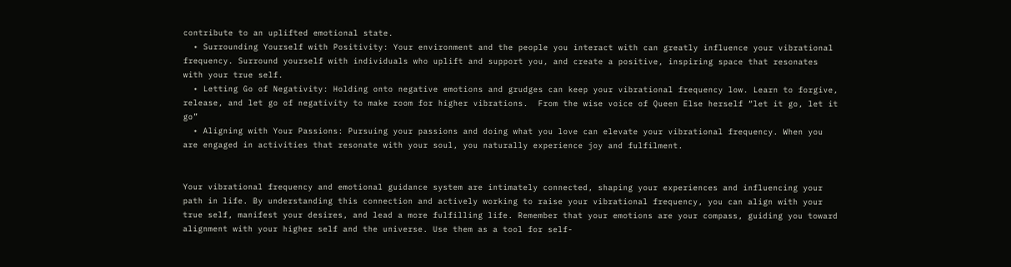contribute to an uplifted emotional state.
  • Surrounding Yourself with Positivity: Your environment and the people you interact with can greatly influence your vibrational frequency. Surround yourself with individuals who uplift and support you, and create a positive, inspiring space that resonates with your true self.
  • Letting Go of Negativity: Holding onto negative emotions and grudges can keep your vibrational frequency low. Learn to forgive, release, and let go of negativity to make room for higher vibrations.  From the wise voice of Queen Else herself “let it go, let it go”
  • Aligning with Your Passions: Pursuing your passions and doing what you love can elevate your vibrational frequency. When you are engaged in activities that resonate with your soul, you naturally experience joy and fulfilment.


Your vibrational frequency and emotional guidance system are intimately connected, shaping your experiences and influencing your path in life. By understanding this connection and actively working to raise your vibrational frequency, you can align with your true self, manifest your desires, and lead a more fulfilling life. Remember that your emotions are your compass, guiding you toward alignment with your higher self and the universe. Use them as a tool for self-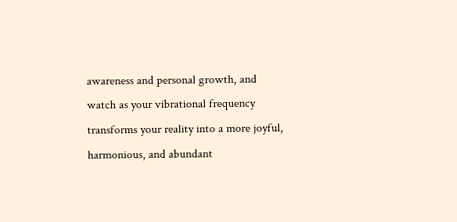awareness and personal growth, and watch as your vibrational frequency transforms your reality into a more joyful, harmonious, and abundant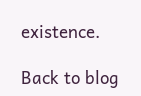existence.

Back to blog